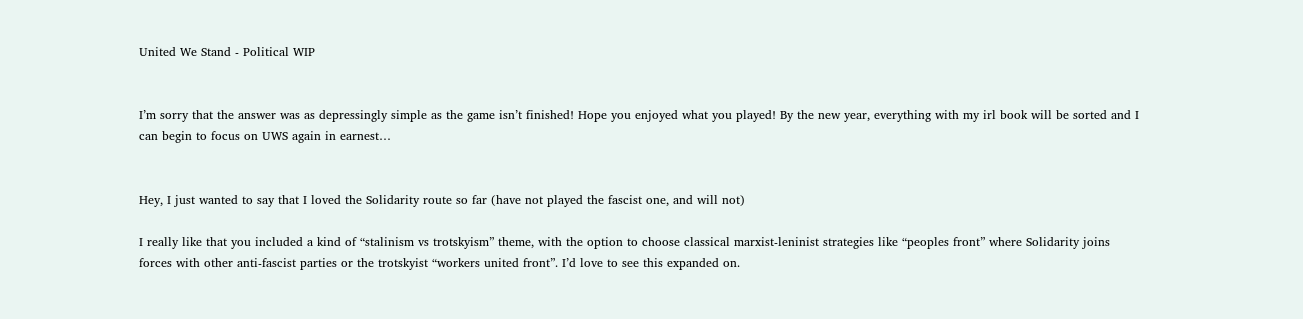United We Stand - Political WIP


I’m sorry that the answer was as depressingly simple as the game isn’t finished! Hope you enjoyed what you played! By the new year, everything with my irl book will be sorted and I can begin to focus on UWS again in earnest…


Hey, I just wanted to say that I loved the Solidarity route so far (have not played the fascist one, and will not)

I really like that you included a kind of “stalinism vs trotskyism” theme, with the option to choose classical marxist-leninist strategies like “peoples front” where Solidarity joins forces with other anti-fascist parties or the trotskyist “workers united front”. I’d love to see this expanded on.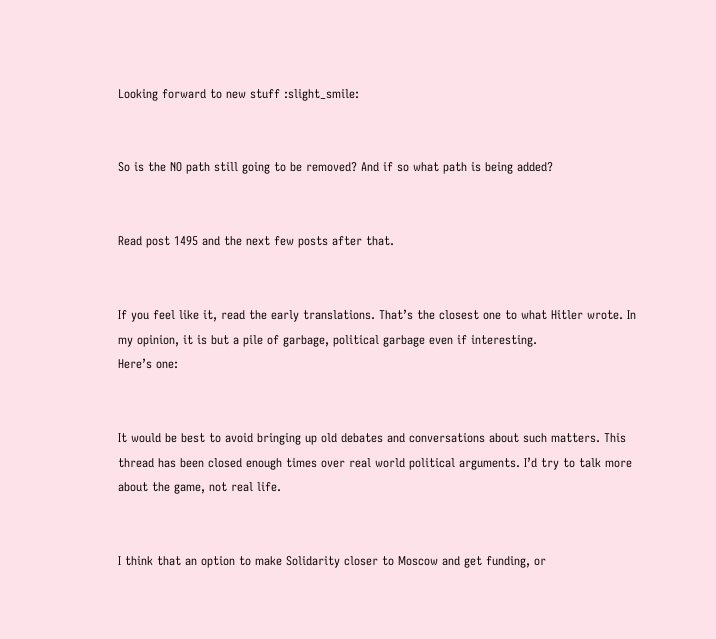Looking forward to new stuff :slight_smile:


So is the NO path still going to be removed? And if so what path is being added?


Read post 1495 and the next few posts after that.


If you feel like it, read the early translations. That’s the closest one to what Hitler wrote. In my opinion, it is but a pile of garbage, political garbage even if interesting.
Here’s one:


It would be best to avoid bringing up old debates and conversations about such matters. This thread has been closed enough times over real world political arguments. I’d try to talk more about the game, not real life.


I think that an option to make Solidarity closer to Moscow and get funding, or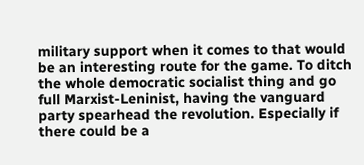military support when it comes to that would be an interesting route for the game. To ditch the whole democratic socialist thing and go full Marxist-Leninist, having the vanguard party spearhead the revolution. Especially if there could be a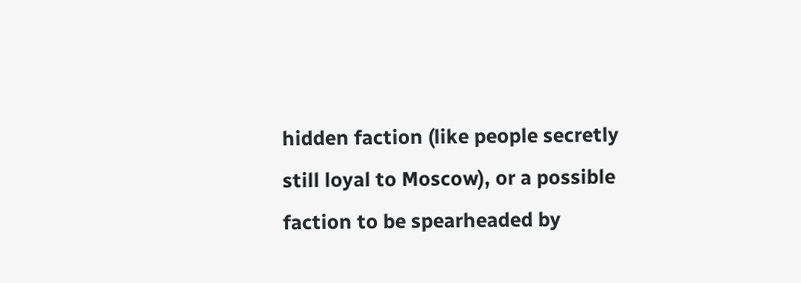hidden faction (like people secretly still loyal to Moscow), or a possible faction to be spearheaded by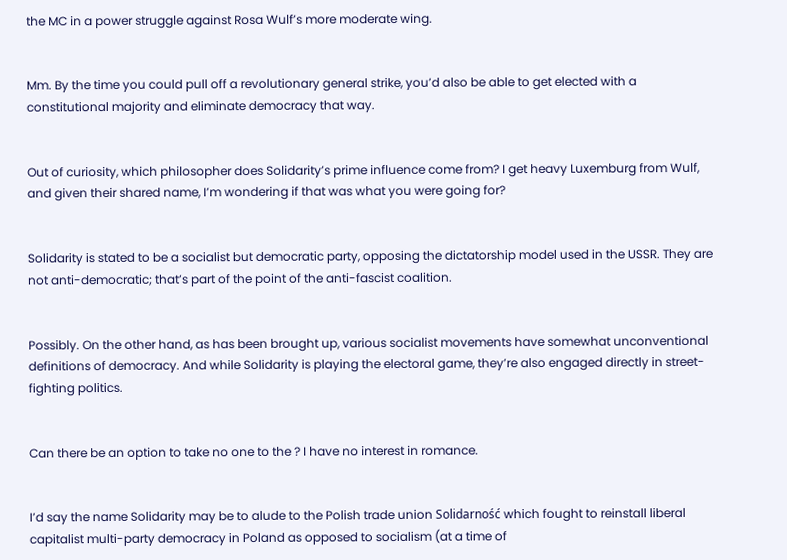the MC in a power struggle against Rosa Wulf’s more moderate wing.


Mm. By the time you could pull off a revolutionary general strike, you’d also be able to get elected with a constitutional majority and eliminate democracy that way.


Out of curiosity, which philosopher does Solidarity’s prime influence come from? I get heavy Luxemburg from Wulf, and given their shared name, I’m wondering if that was what you were going for?


Solidarity is stated to be a socialist but democratic party, opposing the dictatorship model used in the USSR. They are not anti-democratic; that’s part of the point of the anti-fascist coalition.


Possibly. On the other hand, as has been brought up, various socialist movements have somewhat unconventional definitions of democracy. And while Solidarity is playing the electoral game, they’re also engaged directly in street-fighting politics.


Can there be an option to take no one to the ? I have no interest in romance.


I’d say the name Solidarity may be to alude to the Polish trade union Solidarność which fought to reinstall liberal capitalist multi-party democracy in Poland as opposed to socialism (at a time of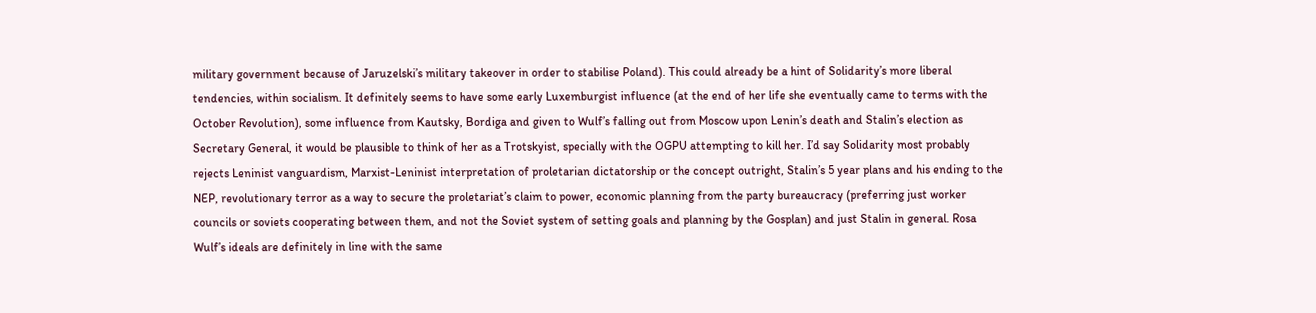military government because of Jaruzelski’s military takeover in order to stabilise Poland). This could already be a hint of Solidarity’s more liberal tendencies, within socialism. It definitely seems to have some early Luxemburgist influence (at the end of her life she eventually came to terms with the October Revolution), some influence from Kautsky, Bordiga and given to Wulf’s falling out from Moscow upon Lenin’s death and Stalin’s election as Secretary General, it would be plausible to think of her as a Trotskyist, specially with the OGPU attempting to kill her. I’d say Solidarity most probably rejects Leninist vanguardism, Marxist-Leninist interpretation of proletarian dictatorship or the concept outright, Stalin’s 5 year plans and his ending to the NEP, revolutionary terror as a way to secure the proletariat’s claim to power, economic planning from the party bureaucracy (preferring just worker councils or soviets cooperating between them, and not the Soviet system of setting goals and planning by the Gosplan) and just Stalin in general. Rosa Wulf’s ideals are definitely in line with the same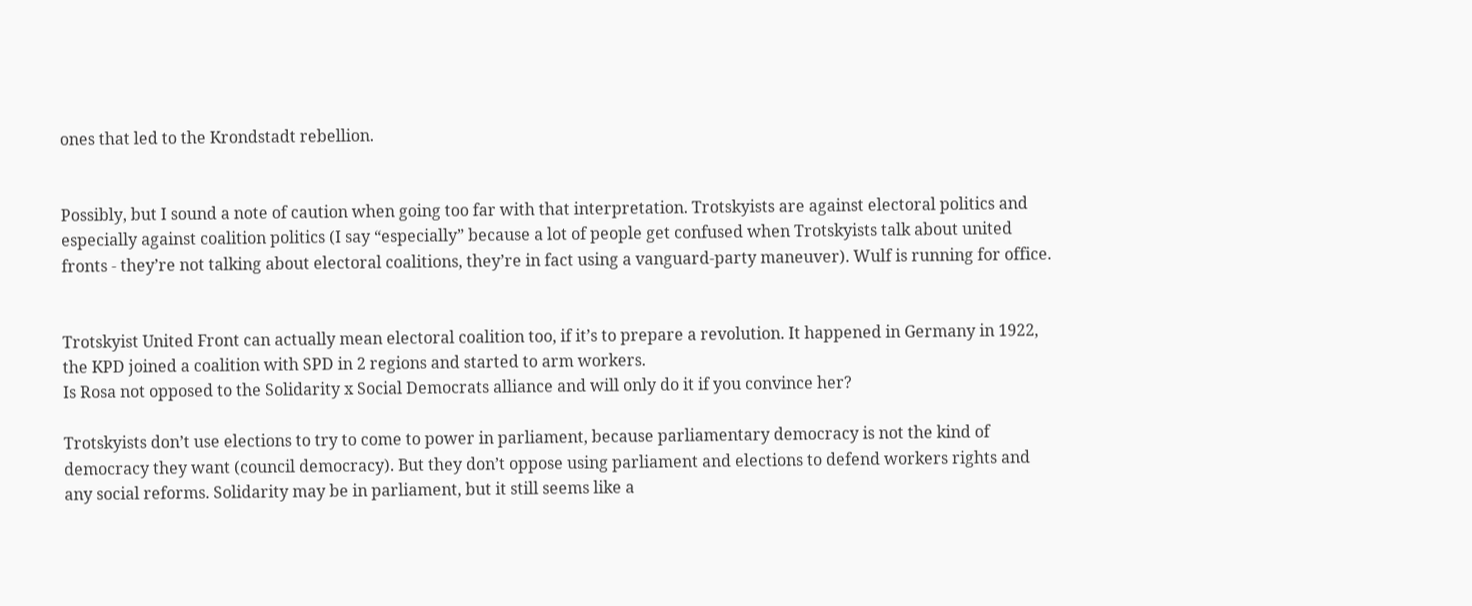ones that led to the Krondstadt rebellion.


Possibly, but I sound a note of caution when going too far with that interpretation. Trotskyists are against electoral politics and especially against coalition politics (I say “especially” because a lot of people get confused when Trotskyists talk about united fronts - they’re not talking about electoral coalitions, they’re in fact using a vanguard-party maneuver). Wulf is running for office.


Trotskyist United Front can actually mean electoral coalition too, if it’s to prepare a revolution. It happened in Germany in 1922, the KPD joined a coalition with SPD in 2 regions and started to arm workers.
Is Rosa not opposed to the Solidarity x Social Democrats alliance and will only do it if you convince her?

Trotskyists don’t use elections to try to come to power in parliament, because parliamentary democracy is not the kind of democracy they want (council democracy). But they don’t oppose using parliament and elections to defend workers rights and any social reforms. Solidarity may be in parliament, but it still seems like a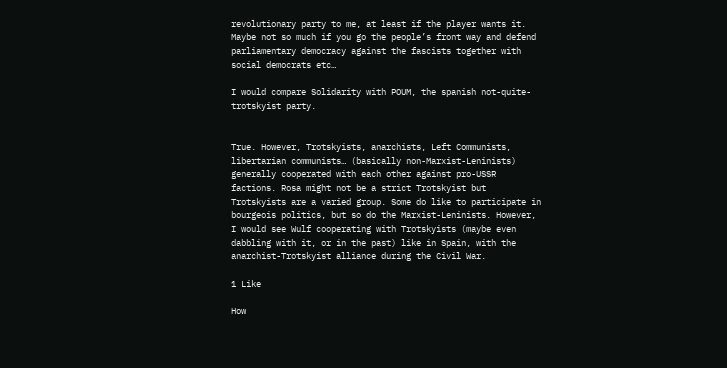revolutionary party to me, at least if the player wants it. Maybe not so much if you go the people’s front way and defend parliamentary democracy against the fascists together with social democrats etc…

I would compare Solidarity with POUM, the spanish not-quite-trotskyist party.


True. However, Trotskyists, anarchists, Left Communists, libertarian communists… (basically non-Marxist-Leninists) generally cooperated with each other against pro-USSR factions. Rosa might not be a strict Trotskyist but Trotskyists are a varied group. Some do like to participate in bourgeois politics, but so do the Marxist-Leninists. However, I would see Wulf cooperating with Trotskyists (maybe even dabbling with it, or in the past) like in Spain, with the anarchist-Trotskyist alliance during the Civil War.

1 Like

How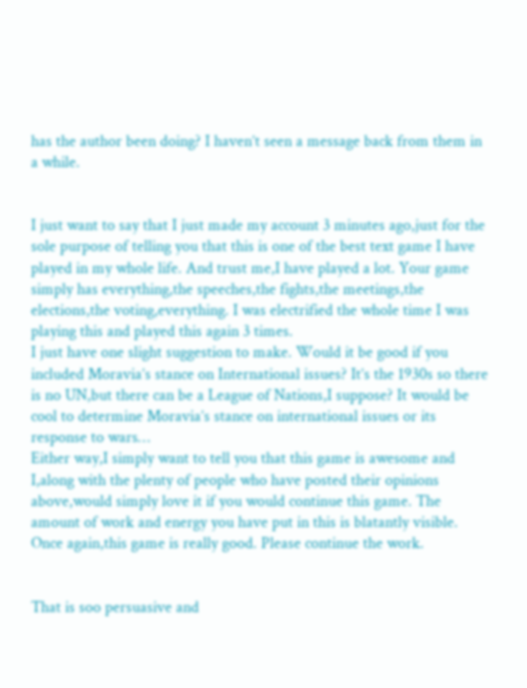has the author been doing? I haven’t seen a message back from them in a while.


I just want to say that I just made my account 3 minutes ago,just for the sole purpose of telling you that this is one of the best text game I have played in my whole life. And trust me,I have played a lot. Your game simply has everything,the speeches,the fights,the meetings,the elections,the voting,everything. I was electrified the whole time I was playing this and played this again 3 times.
I just have one slight suggestion to make. Would it be good if you included Moravia’s stance on International issues? It’s the 1930s so there is no UN,but there can be a League of Nations,I suppose? It would be cool to determine Moravia’s stance on international issues or its response to wars…
Either way,I simply want to tell you that this game is awesome and I,along with the plenty of people who have posted their opinions above,would simply love it if you would continue this game. The amount of work and energy you have put in this is blatantly visible. Once again,this game is really good. Please continue the work.


That is soo persuasive and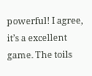powerful! I agree, it’s a excellent game. The toils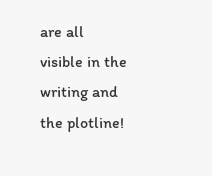are all visible in the writing and the plotline!